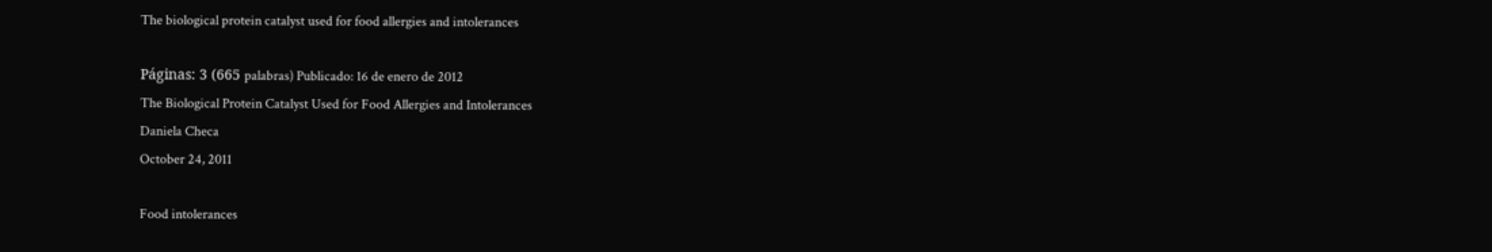The biological protein catalyst used for food allergies and intolerances

Páginas: 3 (665 palabras) Publicado: 16 de enero de 2012
The Biological Protein Catalyst Used for Food Allergies and Intolerances
Daniela Checa
October 24, 2011

Food intolerances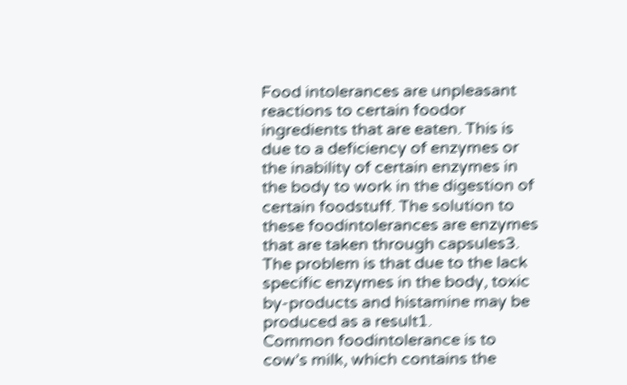Food intolerances are unpleasant reactions to certain foodor ingredients that are eaten. This is due to a deficiency of enzymes or the inability of certain enzymes in the body to work in the digestion of certain foodstuff. The solution to these foodintolerances are enzymes that are taken through capsules3. The problem is that due to the lack specific enzymes in the body, toxic by-products and histamine may be produced as a result1.
Common foodintolerance is to cow’s milk, which contains the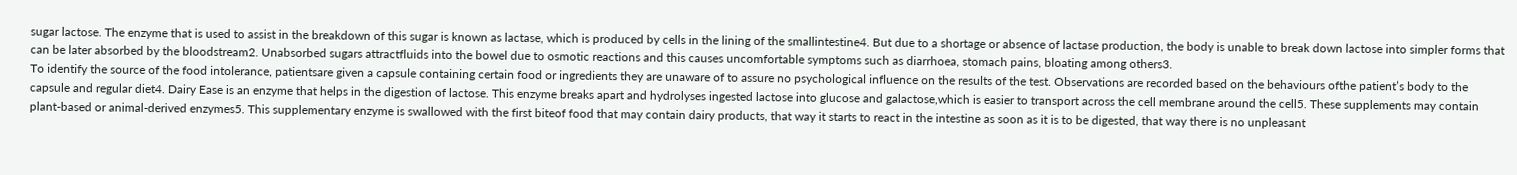sugar lactose. The enzyme that is used to assist in the breakdown of this sugar is known as lactase, which is produced by cells in the lining of the smallintestine4. But due to a shortage or absence of lactase production, the body is unable to break down lactose into simpler forms that can be later absorbed by the bloodstream2. Unabsorbed sugars attractfluids into the bowel due to osmotic reactions and this causes uncomfortable symptoms such as diarrhoea, stomach pains, bloating among others3.
To identify the source of the food intolerance, patientsare given a capsule containing certain food or ingredients they are unaware of to assure no psychological influence on the results of the test. Observations are recorded based on the behaviours ofthe patient’s body to the capsule and regular diet4. Dairy Ease is an enzyme that helps in the digestion of lactose. This enzyme breaks apart and hydrolyses ingested lactose into glucose and galactose,which is easier to transport across the cell membrane around the cell5. These supplements may contain plant-based or animal-derived enzymes5. This supplementary enzyme is swallowed with the first biteof food that may contain dairy products, that way it starts to react in the intestine as soon as it is to be digested, that way there is no unpleasant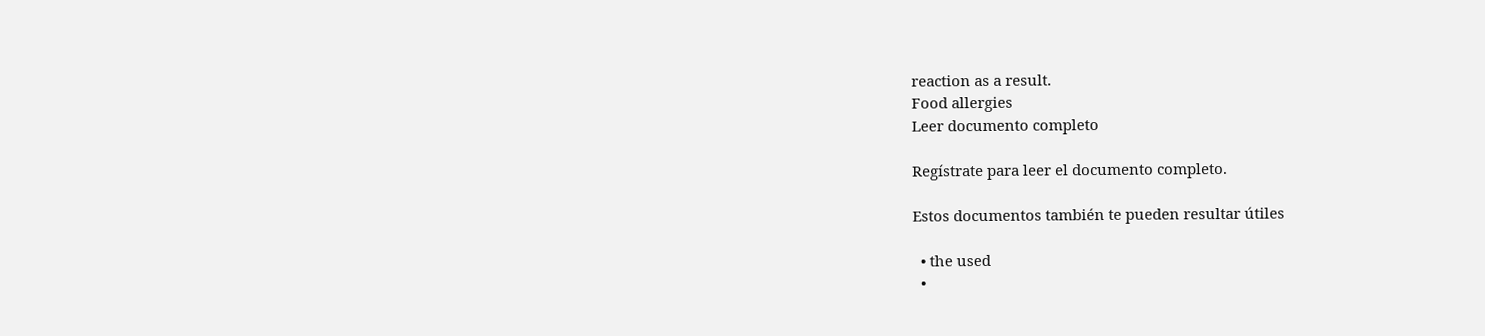reaction as a result.
Food allergies
Leer documento completo

Regístrate para leer el documento completo.

Estos documentos también te pueden resultar útiles

  • the used
  •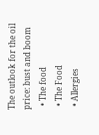The outlook for the oil price: bust and boom
  • The food
  • The Food
  • Allergies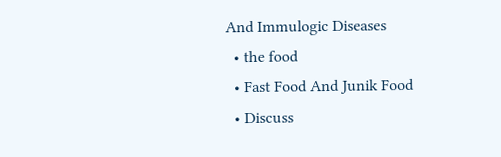And Immulogic Diseases
  • the food
  • Fast Food And Junik Food
  • Discuss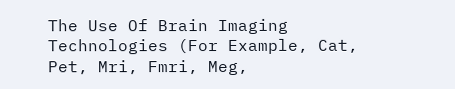The Use Of Brain Imaging Technologies (For Example, Cat, Pet, Mri, Fmri, Meg,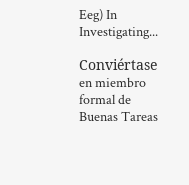Eeg) In Investigating...

Conviértase en miembro formal de Buenas Tareas